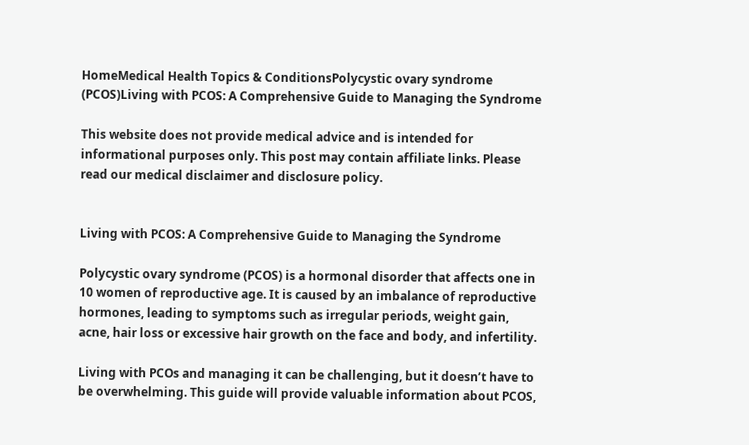HomeMedical Health Topics & ConditionsPolycystic ovary syndrome (PCOS)Living with PCOS: A Comprehensive Guide to Managing the Syndrome

This website does not provide medical advice and is intended for informational purposes only. This post may contain affiliate links. Please read our medical disclaimer and disclosure policy.


Living with PCOS: A Comprehensive Guide to Managing the Syndrome

Polycystic ovary syndrome (PCOS) is a hormonal disorder that affects one in 10 women of reproductive age. It is caused by an imbalance of reproductive hormones, leading to symptoms such as irregular periods, weight gain, acne, hair loss or excessive hair growth on the face and body, and infertility.

Living with PCOs and managing it can be challenging, but it doesn’t have to be overwhelming. This guide will provide valuable information about PCOS,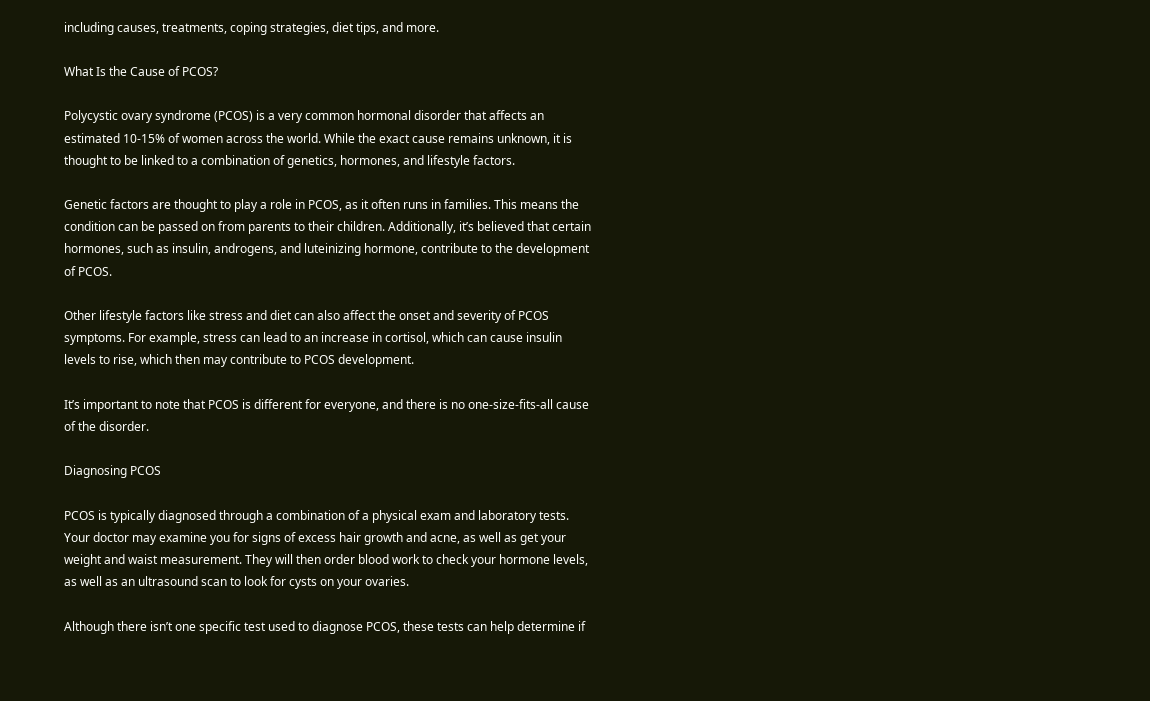including causes, treatments, coping strategies, diet tips, and more.

What Is the Cause of PCOS?

Polycystic ovary syndrome (PCOS) is a very common hormonal disorder that affects an estimated 10-15% of women across the world. While the exact cause remains unknown, it is thought to be linked to a combination of genetics, hormones, and lifestyle factors.

Genetic factors are thought to play a role in PCOS, as it often runs in families. This means the condition can be passed on from parents to their children. Additionally, it’s believed that certain hormones, such as insulin, androgens, and luteinizing hormone, contribute to the development of PCOS.

Other lifestyle factors like stress and diet can also affect the onset and severity of PCOS symptoms. For example, stress can lead to an increase in cortisol, which can cause insulin levels to rise, which then may contribute to PCOS development.

It’s important to note that PCOS is different for everyone, and there is no one-size-fits-all cause of the disorder.

Diagnosing PCOS

PCOS is typically diagnosed through a combination of a physical exam and laboratory tests. Your doctor may examine you for signs of excess hair growth and acne, as well as get your weight and waist measurement. They will then order blood work to check your hormone levels, as well as an ultrasound scan to look for cysts on your ovaries.

Although there isn’t one specific test used to diagnose PCOS, these tests can help determine if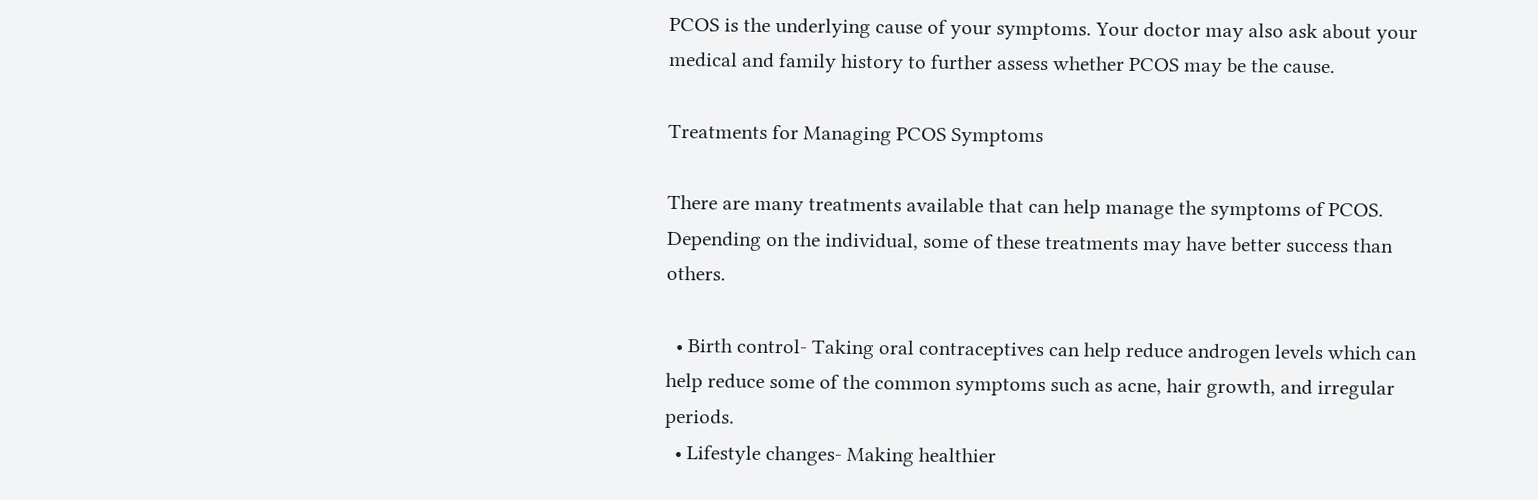PCOS is the underlying cause of your symptoms. Your doctor may also ask about your medical and family history to further assess whether PCOS may be the cause.

Treatments for Managing PCOS Symptoms

There are many treatments available that can help manage the symptoms of PCOS. Depending on the individual, some of these treatments may have better success than others.

  • Birth control- Taking oral contraceptives can help reduce androgen levels which can help reduce some of the common symptoms such as acne, hair growth, and irregular periods.
  • Lifestyle changes- Making healthier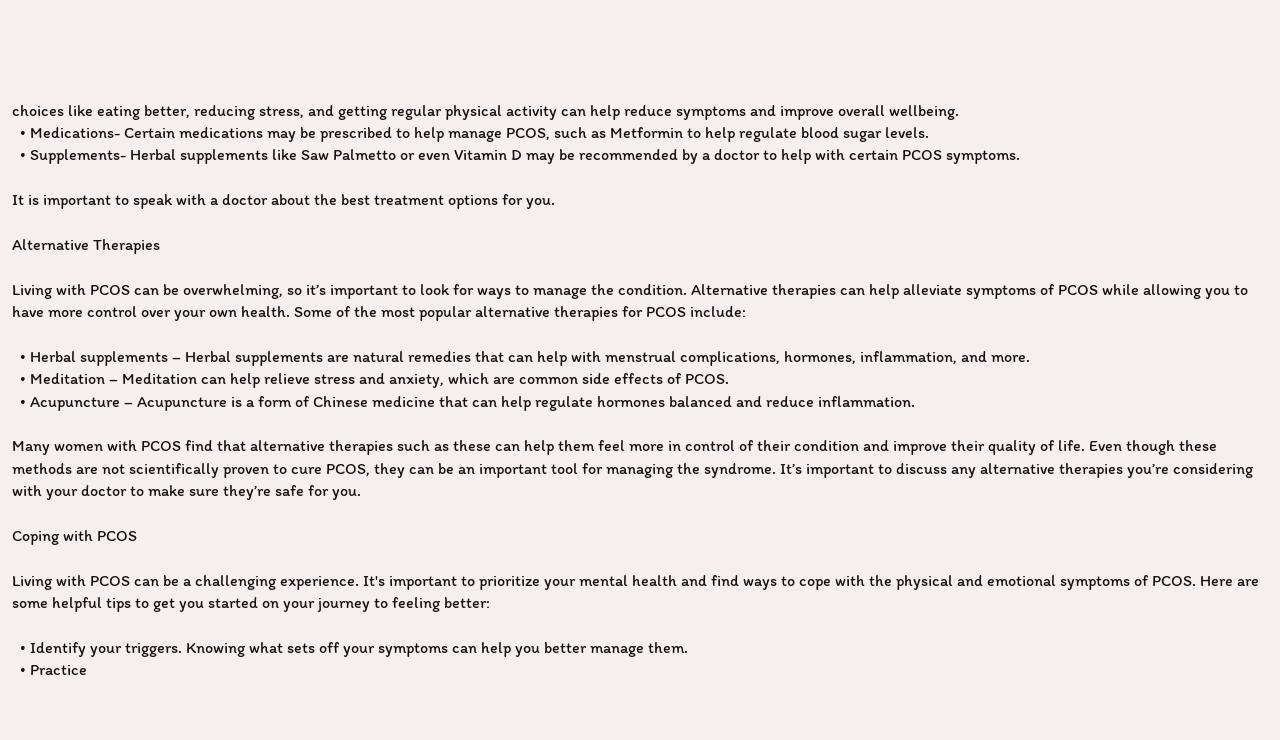choices like eating better, reducing stress, and getting regular physical activity can help reduce symptoms and improve overall wellbeing.
  • Medications- Certain medications may be prescribed to help manage PCOS, such as Metformin to help regulate blood sugar levels.
  • Supplements- Herbal supplements like Saw Palmetto or even Vitamin D may be recommended by a doctor to help with certain PCOS symptoms.

It is important to speak with a doctor about the best treatment options for you.

Alternative Therapies

Living with PCOS can be overwhelming, so it’s important to look for ways to manage the condition. Alternative therapies can help alleviate symptoms of PCOS while allowing you to have more control over your own health. Some of the most popular alternative therapies for PCOS include:

  • Herbal supplements – Herbal supplements are natural remedies that can help with menstrual complications, hormones, inflammation, and more.
  • Meditation – Meditation can help relieve stress and anxiety, which are common side effects of PCOS.
  • Acupuncture – Acupuncture is a form of Chinese medicine that can help regulate hormones balanced and reduce inflammation.

Many women with PCOS find that alternative therapies such as these can help them feel more in control of their condition and improve their quality of life. Even though these methods are not scientifically proven to cure PCOS, they can be an important tool for managing the syndrome. It’s important to discuss any alternative therapies you’re considering with your doctor to make sure they’re safe for you.

Coping with PCOS

Living with PCOS can be a challenging experience. It's important to prioritize your mental health and find ways to cope with the physical and emotional symptoms of PCOS. Here are some helpful tips to get you started on your journey to feeling better:

  • Identify your triggers. Knowing what sets off your symptoms can help you better manage them.
  • Practice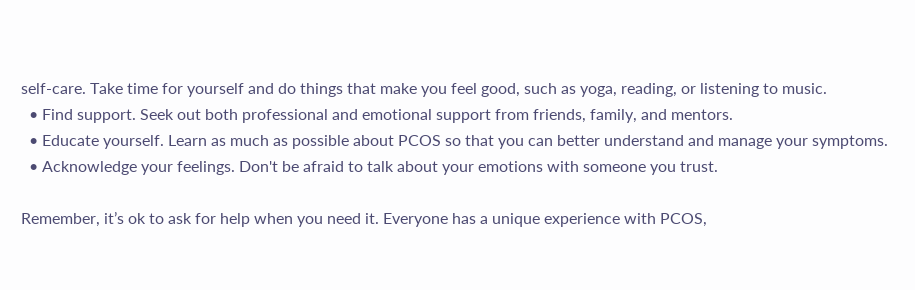self-care. Take time for yourself and do things that make you feel good, such as yoga, reading, or listening to music.
  • Find support. Seek out both professional and emotional support from friends, family, and mentors.
  • Educate yourself. Learn as much as possible about PCOS so that you can better understand and manage your symptoms.
  • Acknowledge your feelings. Don't be afraid to talk about your emotions with someone you trust.

Remember, it’s ok to ask for help when you need it. Everyone has a unique experience with PCOS,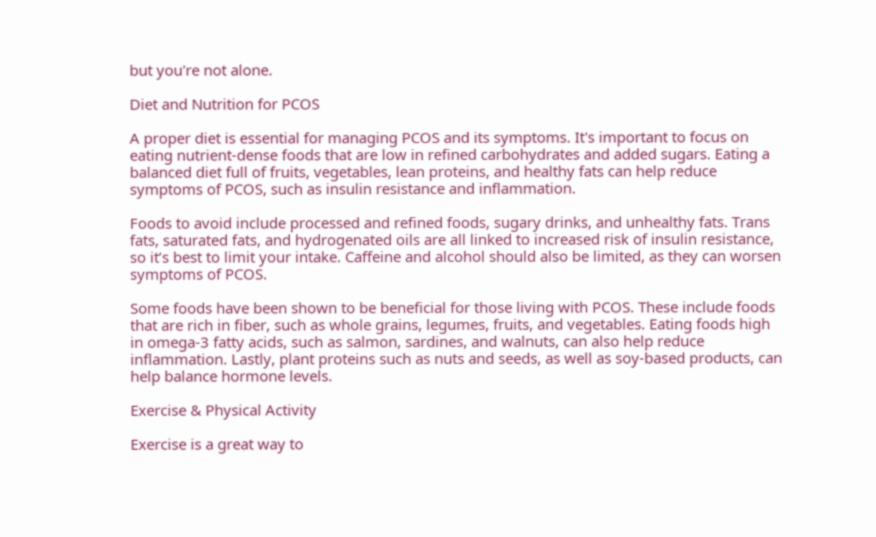but you're not alone.

Diet and Nutrition for PCOS

A proper diet is essential for managing PCOS and its symptoms. It's important to focus on eating nutrient-dense foods that are low in refined carbohydrates and added sugars. Eating a balanced diet full of fruits, vegetables, lean proteins, and healthy fats can help reduce symptoms of PCOS, such as insulin resistance and inflammation.

Foods to avoid include processed and refined foods, sugary drinks, and unhealthy fats. Trans fats, saturated fats, and hydrogenated oils are all linked to increased risk of insulin resistance, so it’s best to limit your intake. Caffeine and alcohol should also be limited, as they can worsen symptoms of PCOS.

Some foods have been shown to be beneficial for those living with PCOS. These include foods that are rich in fiber, such as whole grains, legumes, fruits, and vegetables. Eating foods high in omega-3 fatty acids, such as salmon, sardines, and walnuts, can also help reduce inflammation. Lastly, plant proteins such as nuts and seeds, as well as soy-based products, can help balance hormone levels.

Exercise & Physical Activity

Exercise is a great way to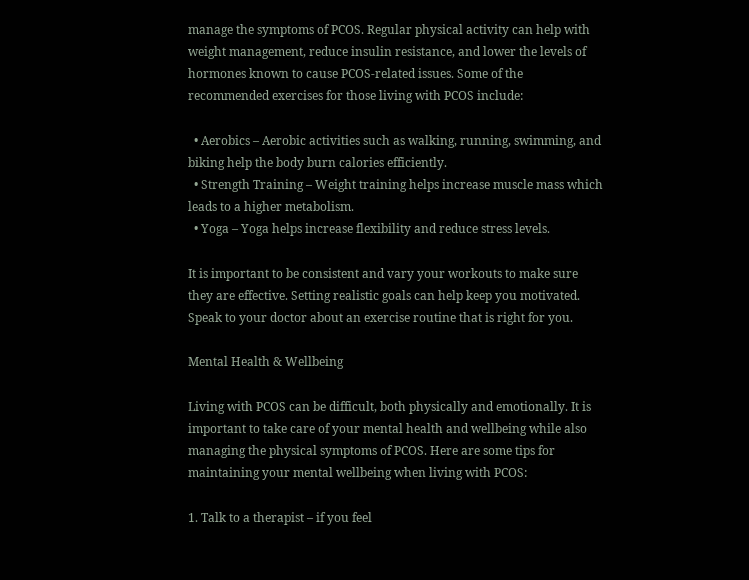manage the symptoms of PCOS. Regular physical activity can help with weight management, reduce insulin resistance, and lower the levels of hormones known to cause PCOS-related issues. Some of the recommended exercises for those living with PCOS include:

  • Aerobics – Aerobic activities such as walking, running, swimming, and biking help the body burn calories efficiently.
  • Strength Training – Weight training helps increase muscle mass which leads to a higher metabolism.
  • Yoga – Yoga helps increase flexibility and reduce stress levels.

It is important to be consistent and vary your workouts to make sure they are effective. Setting realistic goals can help keep you motivated. Speak to your doctor about an exercise routine that is right for you.

Mental Health & Wellbeing

Living with PCOS can be difficult, both physically and emotionally. It is important to take care of your mental health and wellbeing while also managing the physical symptoms of PCOS. Here are some tips for maintaining your mental wellbeing when living with PCOS:

1. Talk to a therapist – if you feel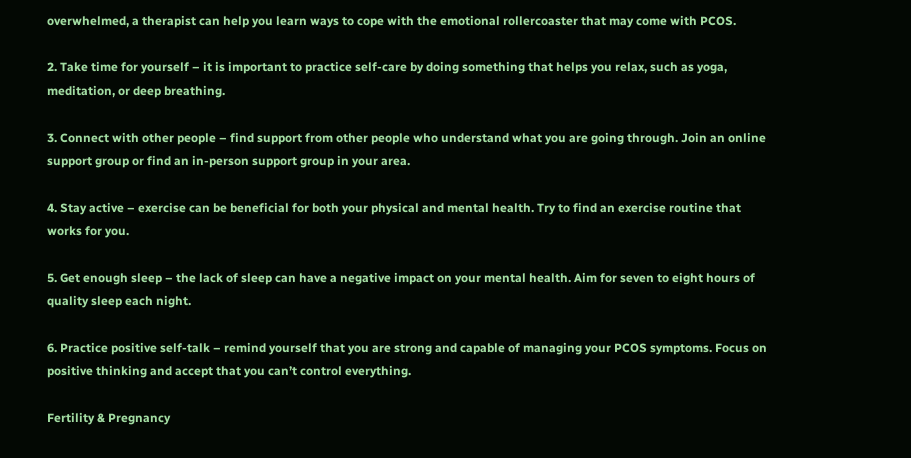overwhelmed, a therapist can help you learn ways to cope with the emotional rollercoaster that may come with PCOS.

2. Take time for yourself – it is important to practice self-care by doing something that helps you relax, such as yoga, meditation, or deep breathing.

3. Connect with other people – find support from other people who understand what you are going through. Join an online support group or find an in-person support group in your area.

4. Stay active – exercise can be beneficial for both your physical and mental health. Try to find an exercise routine that works for you.

5. Get enough sleep – the lack of sleep can have a negative impact on your mental health. Aim for seven to eight hours of quality sleep each night.

6. Practice positive self-talk – remind yourself that you are strong and capable of managing your PCOS symptoms. Focus on positive thinking and accept that you can’t control everything.

Fertility & Pregnancy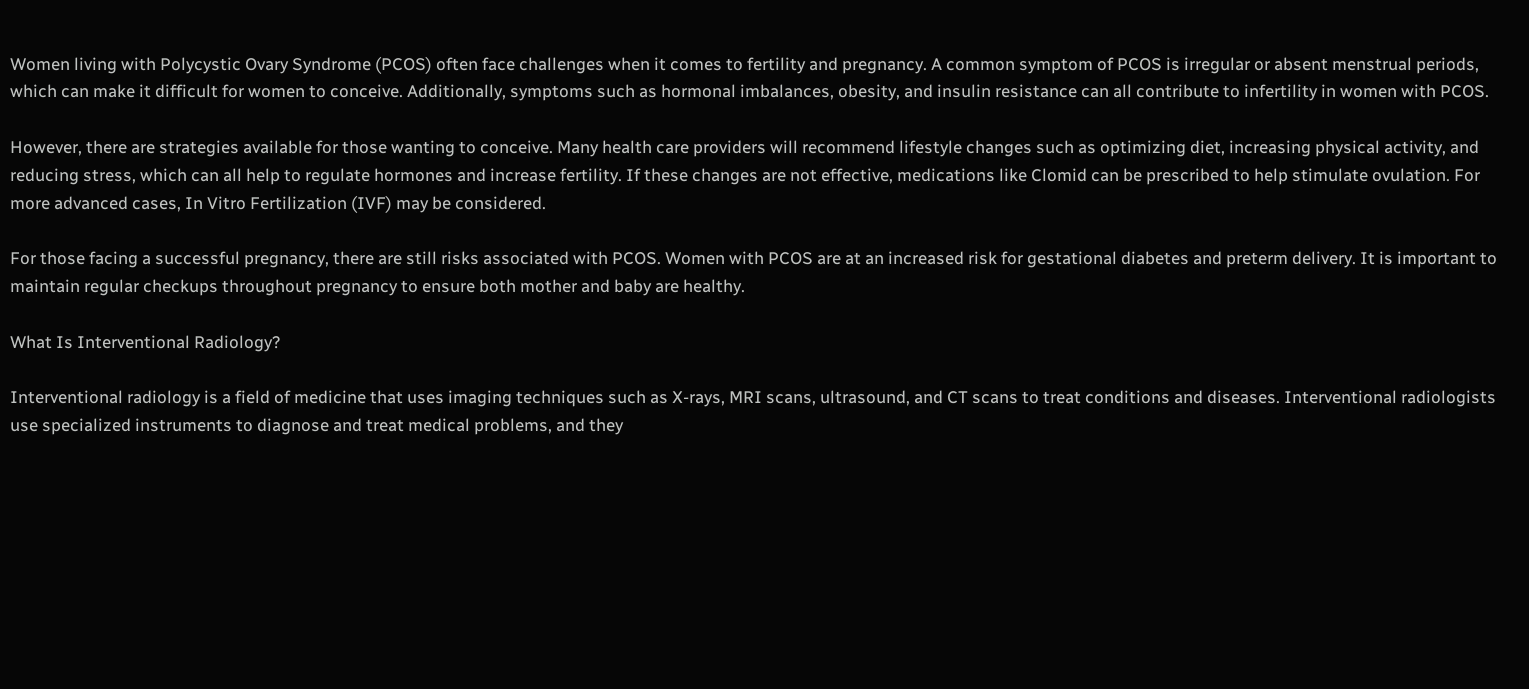Women living with Polycystic Ovary Syndrome (PCOS) often face challenges when it comes to fertility and pregnancy. A common symptom of PCOS is irregular or absent menstrual periods, which can make it difficult for women to conceive. Additionally, symptoms such as hormonal imbalances, obesity, and insulin resistance can all contribute to infertility in women with PCOS.

However, there are strategies available for those wanting to conceive. Many health care providers will recommend lifestyle changes such as optimizing diet, increasing physical activity, and reducing stress, which can all help to regulate hormones and increase fertility. If these changes are not effective, medications like Clomid can be prescribed to help stimulate ovulation. For more advanced cases, In Vitro Fertilization (IVF) may be considered.

For those facing a successful pregnancy, there are still risks associated with PCOS. Women with PCOS are at an increased risk for gestational diabetes and preterm delivery. It is important to maintain regular checkups throughout pregnancy to ensure both mother and baby are healthy.

What Is Interventional Radiology?

Interventional radiology is a field of medicine that uses imaging techniques such as X-rays, MRI scans, ultrasound, and CT scans to treat conditions and diseases. Interventional radiologists use specialized instruments to diagnose and treat medical problems, and they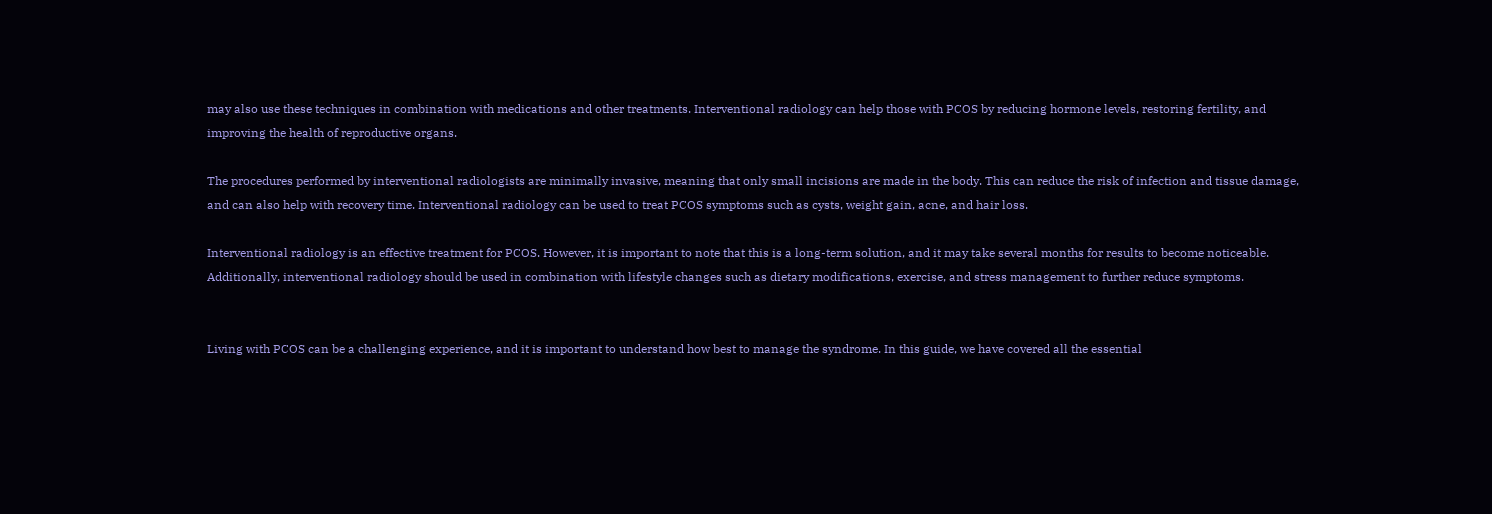may also use these techniques in combination with medications and other treatments. Interventional radiology can help those with PCOS by reducing hormone levels, restoring fertility, and improving the health of reproductive organs.

The procedures performed by interventional radiologists are minimally invasive, meaning that only small incisions are made in the body. This can reduce the risk of infection and tissue damage, and can also help with recovery time. Interventional radiology can be used to treat PCOS symptoms such as cysts, weight gain, acne, and hair loss.

Interventional radiology is an effective treatment for PCOS. However, it is important to note that this is a long-term solution, and it may take several months for results to become noticeable. Additionally, interventional radiology should be used in combination with lifestyle changes such as dietary modifications, exercise, and stress management to further reduce symptoms.


Living with PCOS can be a challenging experience, and it is important to understand how best to manage the syndrome. In this guide, we have covered all the essential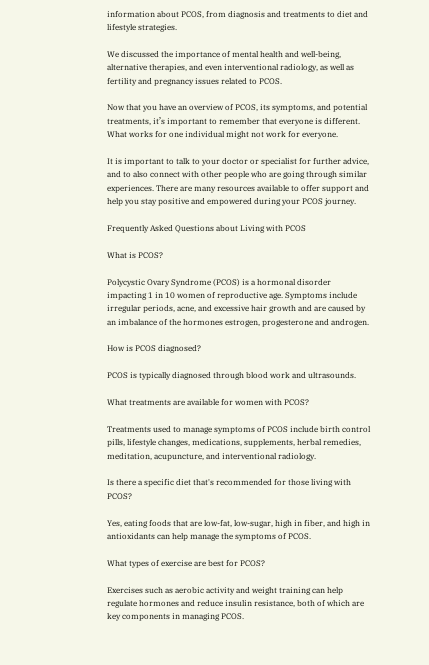information about PCOS, from diagnosis and treatments to diet and lifestyle strategies.

We discussed the importance of mental health and well-being, alternative therapies, and even interventional radiology, as well as fertility and pregnancy issues related to PCOS.

Now that you have an overview of PCOS, its symptoms, and potential treatments, it’s important to remember that everyone is different. What works for one individual might not work for everyone.

It is important to talk to your doctor or specialist for further advice, and to also connect with other people who are going through similar experiences. There are many resources available to offer support and help you stay positive and empowered during your PCOS journey.

Frequently Asked Questions about Living with PCOS

What is PCOS?

Polycystic Ovary Syndrome (PCOS) is a hormonal disorder impacting 1 in 10 women of reproductive age. Symptoms include irregular periods, acne, and excessive hair growth and are caused by an imbalance of the hormones estrogen, progesterone and androgen.

How is PCOS diagnosed?

PCOS is typically diagnosed through blood work and ultrasounds.

What treatments are available for women with PCOS?

Treatments used to manage symptoms of PCOS include birth control pills, lifestyle changes, medications, supplements, herbal remedies, meditation, acupuncture, and interventional radiology.

Is there a specific diet that's recommended for those living with PCOS?

Yes, eating foods that are low-fat, low-sugar, high in fiber, and high in antioxidants can help manage the symptoms of PCOS.

What types of exercise are best for PCOS?

Exercises such as aerobic activity and weight training can help regulate hormones and reduce insulin resistance, both of which are key components in managing PCOS.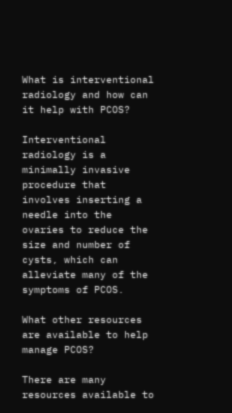What is interventional radiology and how can it help with PCOS?

Interventional radiology is a minimally invasive procedure that involves inserting a needle into the ovaries to reduce the size and number of cysts, which can alleviate many of the symptoms of PCOS.

What other resources are available to help manage PCOS?

There are many resources available to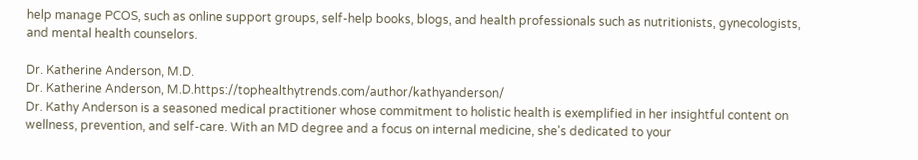help manage PCOS, such as online support groups, self-help books, blogs, and health professionals such as nutritionists, gynecologists, and mental health counselors.

Dr. Katherine Anderson, M.D.
Dr. Katherine Anderson, M.D.https://tophealthytrends.com/author/kathyanderson/
Dr. Kathy Anderson is a seasoned medical practitioner whose commitment to holistic health is exemplified in her insightful content on wellness, prevention, and self-care. With an MD degree and a focus on internal medicine, she's dedicated to your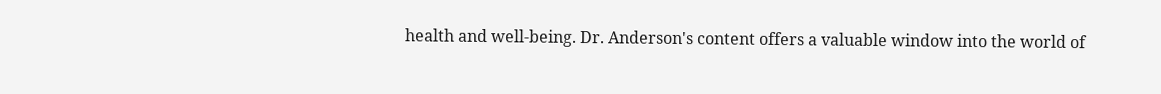health and well-being. Dr. Anderson's content offers a valuable window into the world of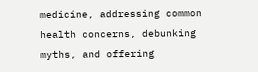medicine, addressing common health concerns, debunking myths, and offering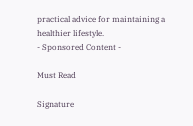practical advice for maintaining a healthier lifestyle.
- Sponsored Content -

Must Read

Signature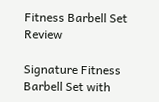Fitness Barbell Set Review

Signature Fitness Barbell Set with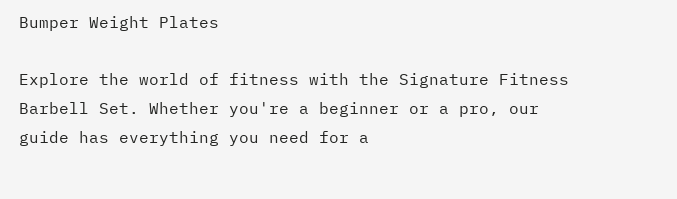Bumper Weight Plates

Explore the world of fitness with the Signature Fitness Barbell Set. Whether you're a beginner or a pro, our guide has everything you need for a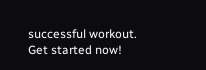successful workout. Get started now!